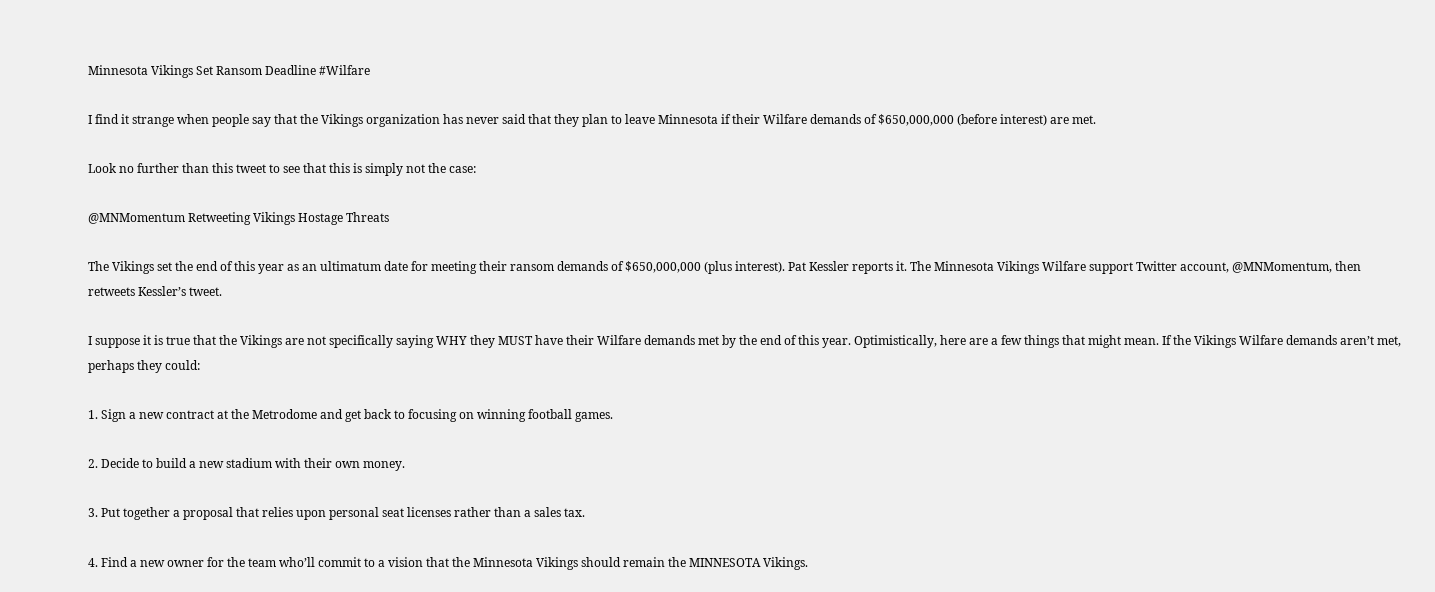Minnesota Vikings Set Ransom Deadline #Wilfare

I find it strange when people say that the Vikings organization has never said that they plan to leave Minnesota if their Wilfare demands of $650,000,000 (before interest) are met.

Look no further than this tweet to see that this is simply not the case:

@MNMomentum Retweeting Vikings Hostage Threats

The Vikings set the end of this year as an ultimatum date for meeting their ransom demands of $650,000,000 (plus interest). Pat Kessler reports it. The Minnesota Vikings Wilfare support Twitter account, @MNMomentum, then retweets Kessler’s tweet.

I suppose it is true that the Vikings are not specifically saying WHY they MUST have their Wilfare demands met by the end of this year. Optimistically, here are a few things that might mean. If the Vikings Wilfare demands aren’t met, perhaps they could:

1. Sign a new contract at the Metrodome and get back to focusing on winning football games.

2. Decide to build a new stadium with their own money.

3. Put together a proposal that relies upon personal seat licenses rather than a sales tax.

4. Find a new owner for the team who’ll commit to a vision that the Minnesota Vikings should remain the MINNESOTA Vikings.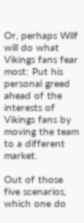Or, perhaps Wilf will do what Vikings fans fear most: Put his personal greed ahead of the interests of Vikings fans by moving the team to a different market.

Out of those five scenarios, which one do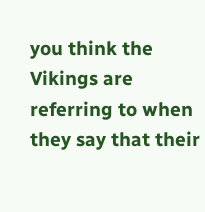you think the Vikings are referring to when they say that their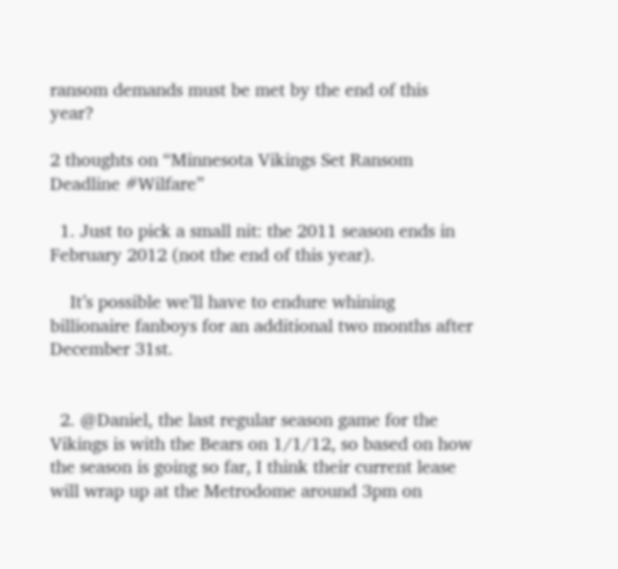ransom demands must be met by the end of this year?

2 thoughts on “Minnesota Vikings Set Ransom Deadline #Wilfare”

  1. Just to pick a small nit: the 2011 season ends in February 2012 (not the end of this year).

    It’s possible we’ll have to endure whining billionaire fanboys for an additional two months after December 31st.


  2. @Daniel, the last regular season game for the Vikings is with the Bears on 1/1/12, so based on how the season is going so far, I think their current lease will wrap up at the Metrodome around 3pm on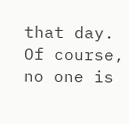that day. Of course, no one is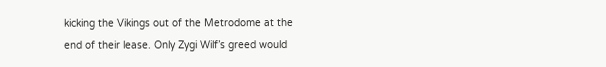kicking the Vikings out of the Metrodome at the end of their lease. Only Zygi Wilf’s greed would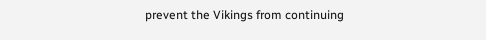prevent the Vikings from continuing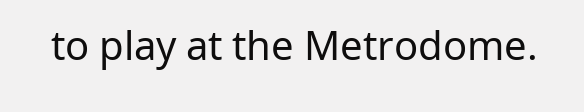to play at the Metrodome.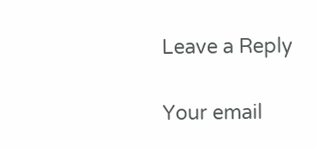Leave a Reply

Your email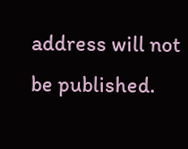address will not be published.